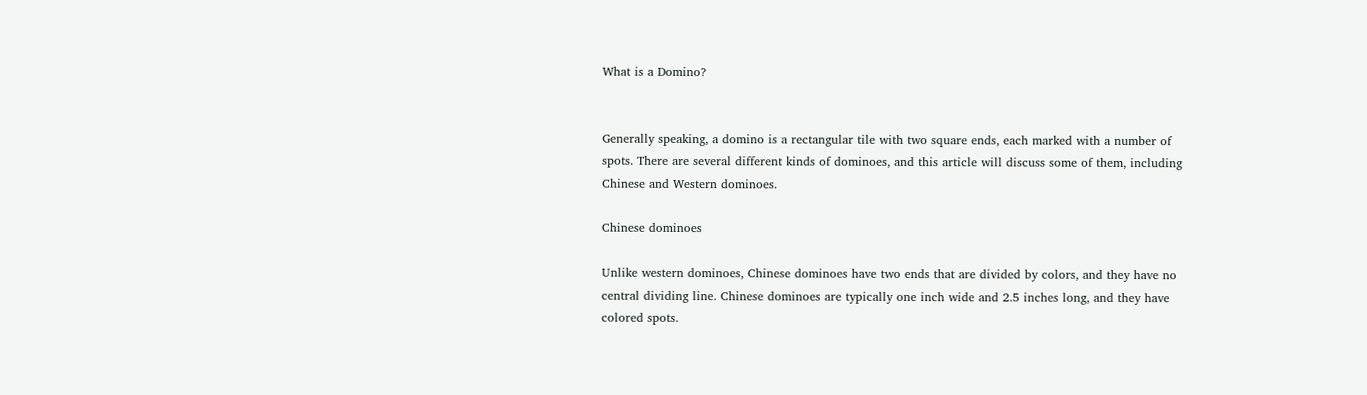What is a Domino?


Generally speaking, a domino is a rectangular tile with two square ends, each marked with a number of spots. There are several different kinds of dominoes, and this article will discuss some of them, including Chinese and Western dominoes.

Chinese dominoes

Unlike western dominoes, Chinese dominoes have two ends that are divided by colors, and they have no central dividing line. Chinese dominoes are typically one inch wide and 2.5 inches long, and they have colored spots.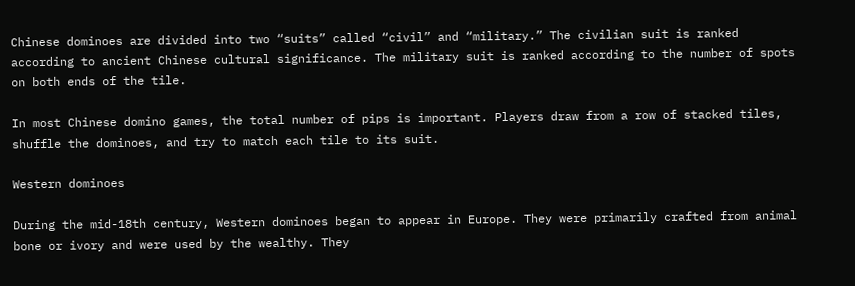Chinese dominoes are divided into two “suits” called “civil” and “military.” The civilian suit is ranked according to ancient Chinese cultural significance. The military suit is ranked according to the number of spots on both ends of the tile.

In most Chinese domino games, the total number of pips is important. Players draw from a row of stacked tiles, shuffle the dominoes, and try to match each tile to its suit.

Western dominoes

During the mid-18th century, Western dominoes began to appear in Europe. They were primarily crafted from animal bone or ivory and were used by the wealthy. They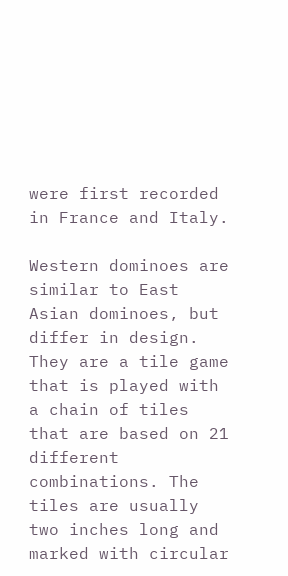were first recorded in France and Italy.

Western dominoes are similar to East Asian dominoes, but differ in design. They are a tile game that is played with a chain of tiles that are based on 21 different combinations. The tiles are usually two inches long and marked with circular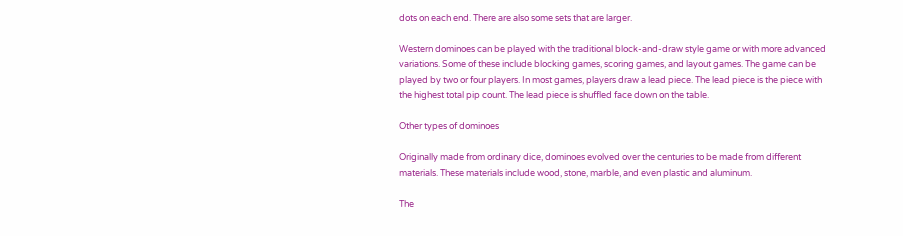dots on each end. There are also some sets that are larger.

Western dominoes can be played with the traditional block-and-draw style game or with more advanced variations. Some of these include blocking games, scoring games, and layout games. The game can be played by two or four players. In most games, players draw a lead piece. The lead piece is the piece with the highest total pip count. The lead piece is shuffled face down on the table.

Other types of dominoes

Originally made from ordinary dice, dominoes evolved over the centuries to be made from different materials. These materials include wood, stone, marble, and even plastic and aluminum.

The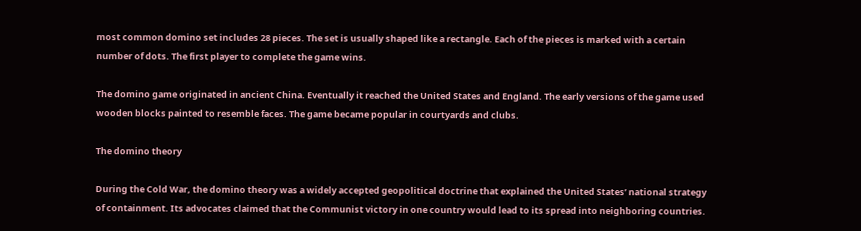most common domino set includes 28 pieces. The set is usually shaped like a rectangle. Each of the pieces is marked with a certain number of dots. The first player to complete the game wins.

The domino game originated in ancient China. Eventually it reached the United States and England. The early versions of the game used wooden blocks painted to resemble faces. The game became popular in courtyards and clubs.

The domino theory

During the Cold War, the domino theory was a widely accepted geopolitical doctrine that explained the United States’ national strategy of containment. Its advocates claimed that the Communist victory in one country would lead to its spread into neighboring countries.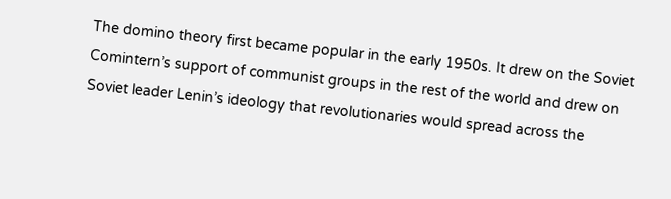The domino theory first became popular in the early 1950s. It drew on the Soviet Comintern’s support of communist groups in the rest of the world and drew on Soviet leader Lenin’s ideology that revolutionaries would spread across the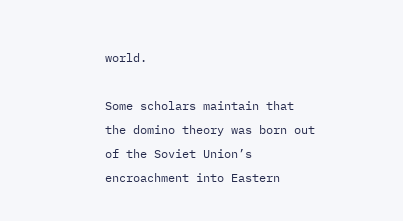world.

Some scholars maintain that the domino theory was born out of the Soviet Union’s encroachment into Eastern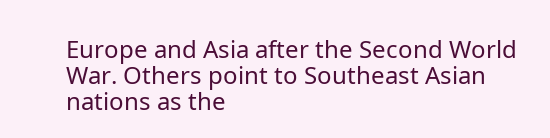Europe and Asia after the Second World War. Others point to Southeast Asian nations as the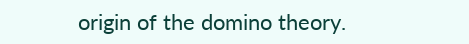origin of the domino theory.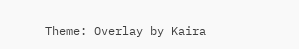Theme: Overlay by Kaira